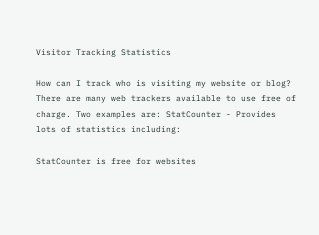Visitor Tracking Statistics

How can I track who is visiting my website or blog? There are many web trackers available to use free of charge. Two examples are: StatCounter - Provides lots of statistics including:

StatCounter is free for websites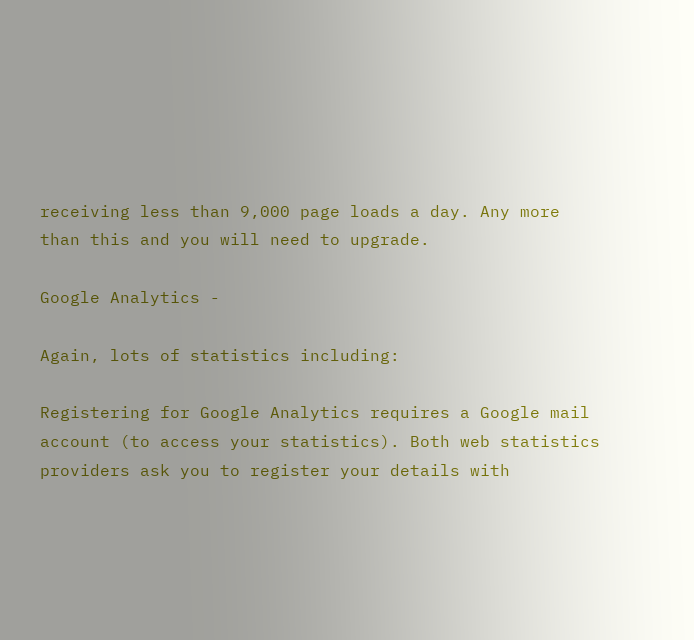receiving less than 9,000 page loads a day. Any more than this and you will need to upgrade.

Google Analytics -

Again, lots of statistics including:

Registering for Google Analytics requires a Google mail account (to access your statistics). Both web statistics providers ask you to register your details with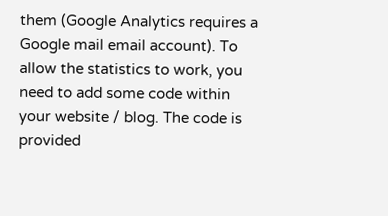them (Google Analytics requires a Google mail email account). To allow the statistics to work, you need to add some code within your website / blog. The code is provided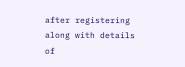after registering along with details of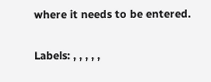where it needs to be entered.

Labels: , , , , ,